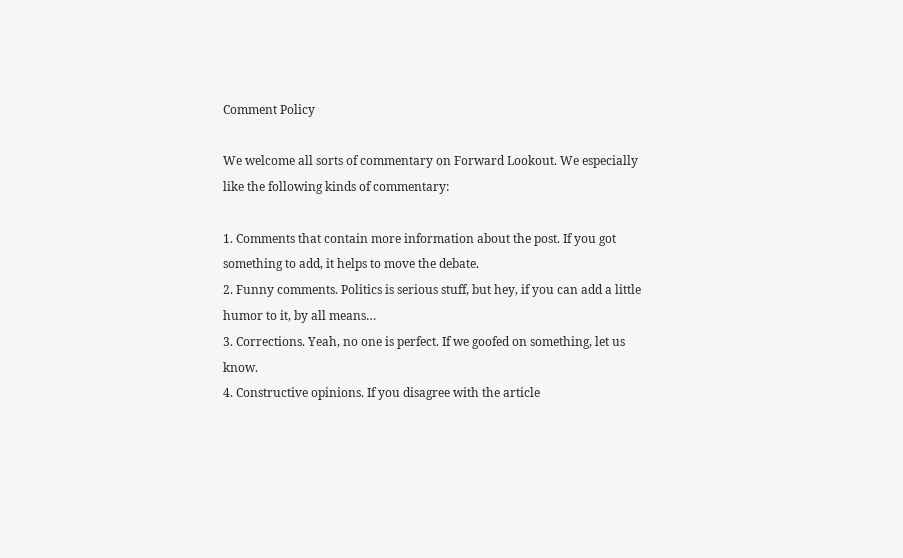Comment Policy

We welcome all sorts of commentary on Forward Lookout. We especially like the following kinds of commentary:

1. Comments that contain more information about the post. If you got something to add, it helps to move the debate.
2. Funny comments. Politics is serious stuff, but hey, if you can add a little humor to it, by all means…
3. Corrections. Yeah, no one is perfect. If we goofed on something, let us know.
4. Constructive opinions. If you disagree with the article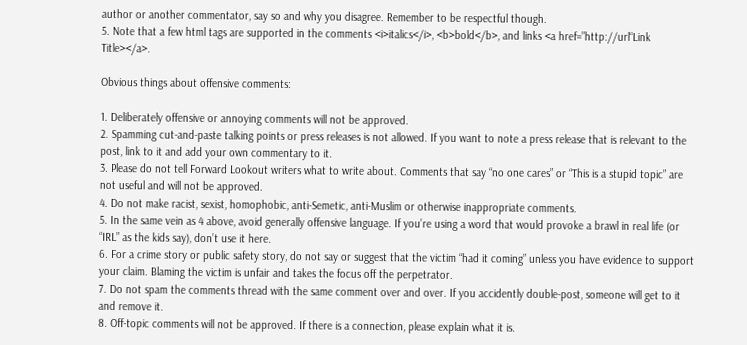author or another commentator, say so and why you disagree. Remember to be respectful though.
5. Note that a few html tags are supported in the comments <i>italics</i>, <b>bold</b>, and links <a href=”http://url“Link Title></a>.

Obvious things about offensive comments:

1. Deliberately offensive or annoying comments will not be approved.
2. Spamming cut-and-paste talking points or press releases is not allowed. If you want to note a press release that is relevant to the post, link to it and add your own commentary to it.
3. Please do not tell Forward Lookout writers what to write about. Comments that say “no one cares” or “This is a stupid topic” are not useful and will not be approved.
4. Do not make racist, sexist, homophobic, anti-Semetic, anti-Muslim or otherwise inappropriate comments.
5. In the same vein as 4 above, avoid generally offensive language. If you’re using a word that would provoke a brawl in real life (or “IRL” as the kids say), don’t use it here.
6. For a crime story or public safety story, do not say or suggest that the victim “had it coming” unless you have evidence to support your claim. Blaming the victim is unfair and takes the focus off the perpetrator.
7. Do not spam the comments thread with the same comment over and over. If you accidently double-post, someone will get to it and remove it.
8. Off-topic comments will not be approved. If there is a connection, please explain what it is.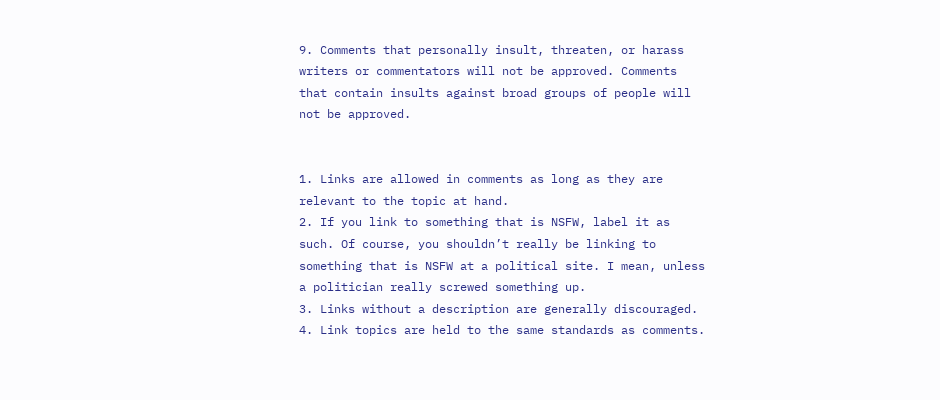9. Comments that personally insult, threaten, or harass writers or commentators will not be approved. Comments that contain insults against broad groups of people will not be approved.


1. Links are allowed in comments as long as they are relevant to the topic at hand.
2. If you link to something that is NSFW, label it as such. Of course, you shouldn’t really be linking to something that is NSFW at a political site. I mean, unless a politician really screwed something up.
3. Links without a description are generally discouraged.
4. Link topics are held to the same standards as comments.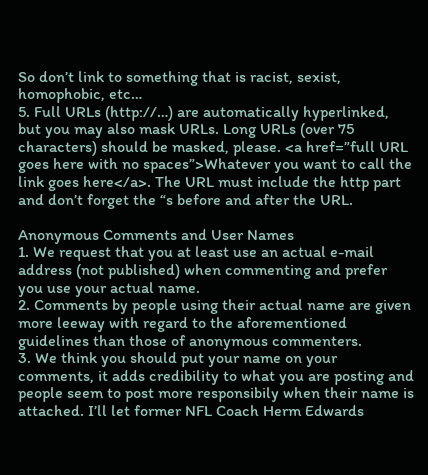So don’t link to something that is racist, sexist, homophobic, etc…
5. Full URLs (http://…) are automatically hyperlinked, but you may also mask URLs. Long URLs (over 75 characters) should be masked, please. <a href=”full URL goes here with no spaces”>Whatever you want to call the link goes here</a>. The URL must include the http part and don’t forget the “s before and after the URL.

Anonymous Comments and User Names
1. We request that you at least use an actual e-mail address (not published) when commenting and prefer you use your actual name.
2. Comments by people using their actual name are given more leeway with regard to the aforementioned guidelines than those of anonymous commenters.
3. We think you should put your name on your comments, it adds credibility to what you are posting and people seem to post more responsibily when their name is attached. I’ll let former NFL Coach Herm Edwards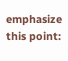emphasize this point: